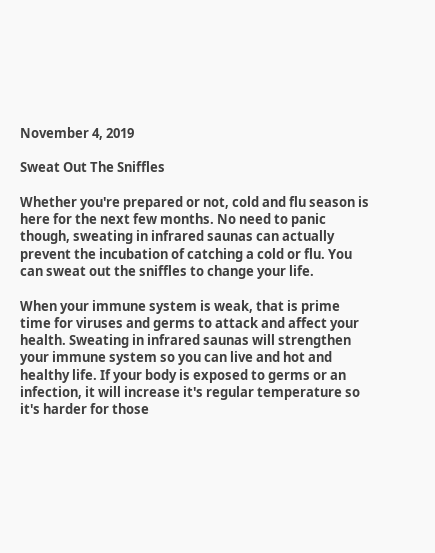November 4, 2019

Sweat Out The Sniffles

Whether you're prepared or not, cold and flu season is here for the next few months. No need to panic though, sweating in infrared saunas can actually prevent the incubation of catching a cold or flu. You can sweat out the sniffles to change your life.

When your immune system is weak, that is prime time for viruses and germs to attack and affect your health. Sweating in infrared saunas will strengthen your immune system so you can live and hot and healthy life. If your body is exposed to germs or an infection, it will increase it's regular temperature so it's harder for those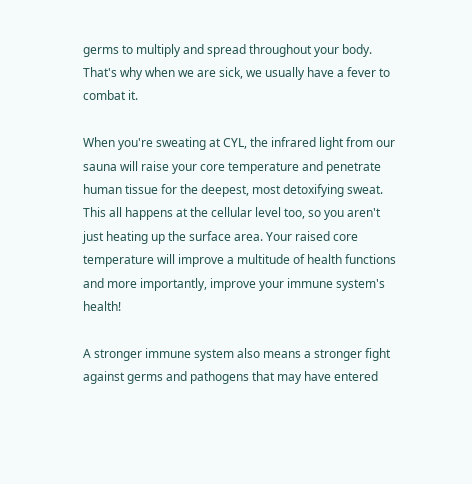germs to multiply and spread throughout your body. That's why when we are sick, we usually have a fever to combat it.

When you're sweating at CYL, the infrared light from our sauna will raise your core temperature and penetrate human tissue for the deepest, most detoxifying sweat. This all happens at the cellular level too, so you aren't just heating up the surface area. Your raised core temperature will improve a multitude of health functions and more importantly, improve your immune system's health!

A stronger immune system also means a stronger fight against germs and pathogens that may have entered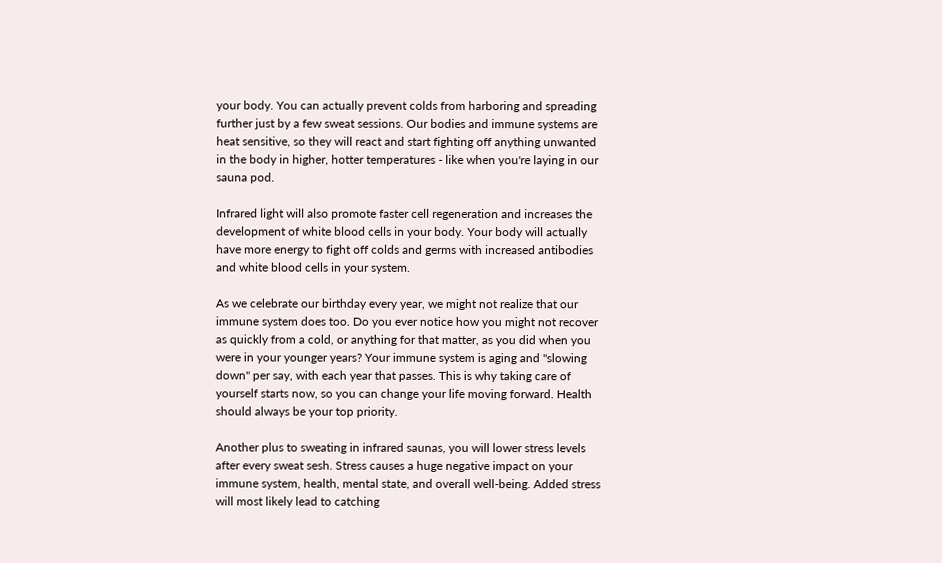your body. You can actually prevent colds from harboring and spreading further just by a few sweat sessions. Our bodies and immune systems are heat sensitive, so they will react and start fighting off anything unwanted in the body in higher, hotter temperatures - like when you're laying in our sauna pod.

Infrared light will also promote faster cell regeneration and increases the development of white blood cells in your body. Your body will actually have more energy to fight off colds and germs with increased antibodies and white blood cells in your system.

As we celebrate our birthday every year, we might not realize that our immune system does too. Do you ever notice how you might not recover as quickly from a cold, or anything for that matter, as you did when you were in your younger years? Your immune system is aging and "slowing down" per say, with each year that passes. This is why taking care of yourself starts now, so you can change your life moving forward. Health should always be your top priority.

Another plus to sweating in infrared saunas, you will lower stress levels after every sweat sesh. Stress causes a huge negative impact on your immune system, health, mental state, and overall well-being. Added stress will most likely lead to catching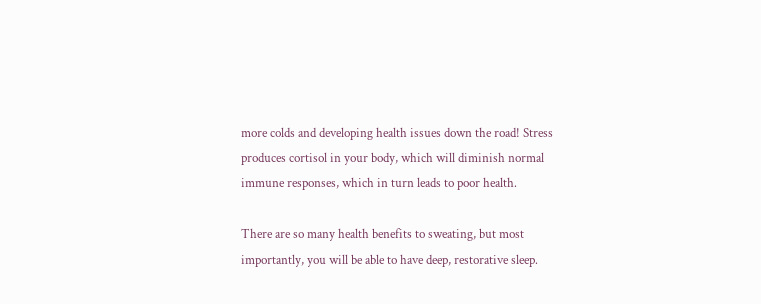more colds and developing health issues down the road! Stress produces cortisol in your body, which will diminish normal immune responses, which in turn leads to poor health.

There are so many health benefits to sweating, but most importantly, you will be able to have deep, restorative sleep.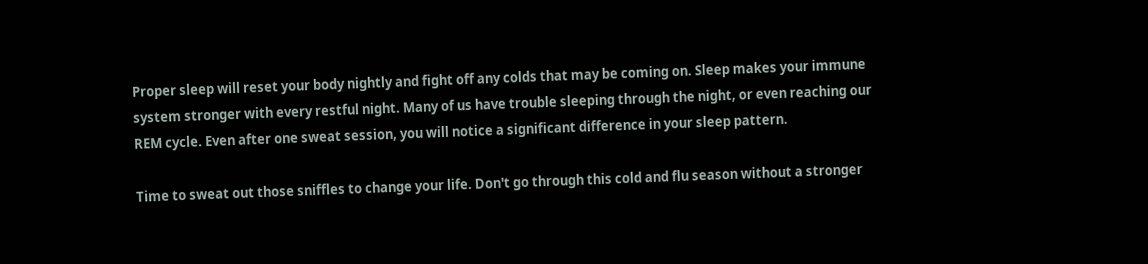Proper sleep will reset your body nightly and fight off any colds that may be coming on. Sleep makes your immune system stronger with every restful night. Many of us have trouble sleeping through the night, or even reaching our REM cycle. Even after one sweat session, you will notice a significant difference in your sleep pattern.

Time to sweat out those sniffles to change your life. Don't go through this cold and flu season without a stronger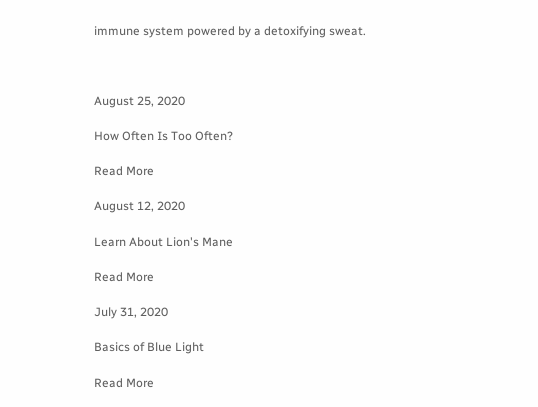immune system powered by a detoxifying sweat.



August 25, 2020

How Often Is Too Often?

Read More

August 12, 2020

Learn About Lion's Mane

Read More

July 31, 2020

Basics of Blue Light

Read More